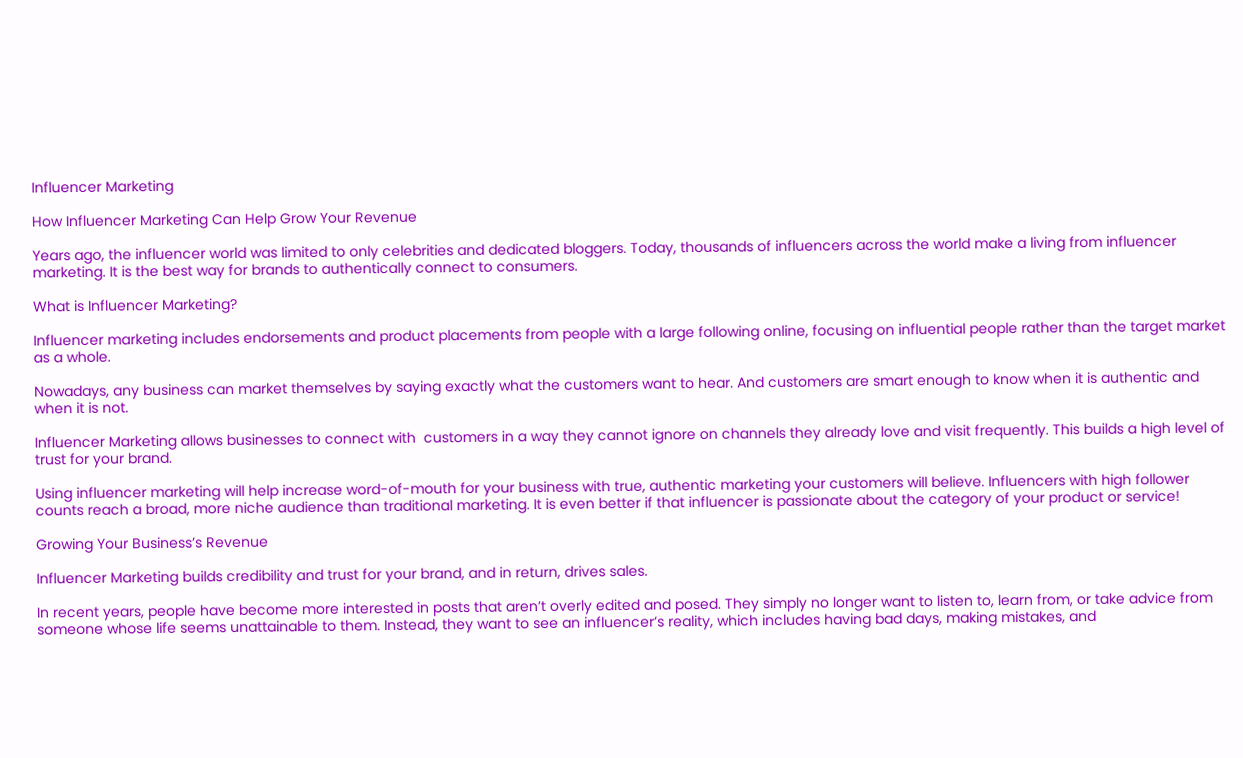Influencer Marketing

How Influencer Marketing Can Help Grow Your Revenue

Years ago, the influencer world was limited to only celebrities and dedicated bloggers. Today, thousands of influencers across the world make a living from influencer marketing. It is the best way for brands to authentically connect to consumers.

What is Influencer Marketing?

Influencer marketing includes endorsements and product placements from people with a large following online, focusing on influential people rather than the target market as a whole.

Nowadays, any business can market themselves by saying exactly what the customers want to hear. And customers are smart enough to know when it is authentic and when it is not.

Influencer Marketing allows businesses to connect with  customers in a way they cannot ignore on channels they already love and visit frequently. This builds a high level of trust for your brand.

Using influencer marketing will help increase word-of-mouth for your business with true, authentic marketing your customers will believe. Influencers with high follower counts reach a broad, more niche audience than traditional marketing. It is even better if that influencer is passionate about the category of your product or service!

Growing Your Business’s Revenue

Influencer Marketing builds credibility and trust for your brand, and in return, drives sales.

In recent years, people have become more interested in posts that aren’t overly edited and posed. They simply no longer want to listen to, learn from, or take advice from someone whose life seems unattainable to them. Instead, they want to see an influencer’s reality, which includes having bad days, making mistakes, and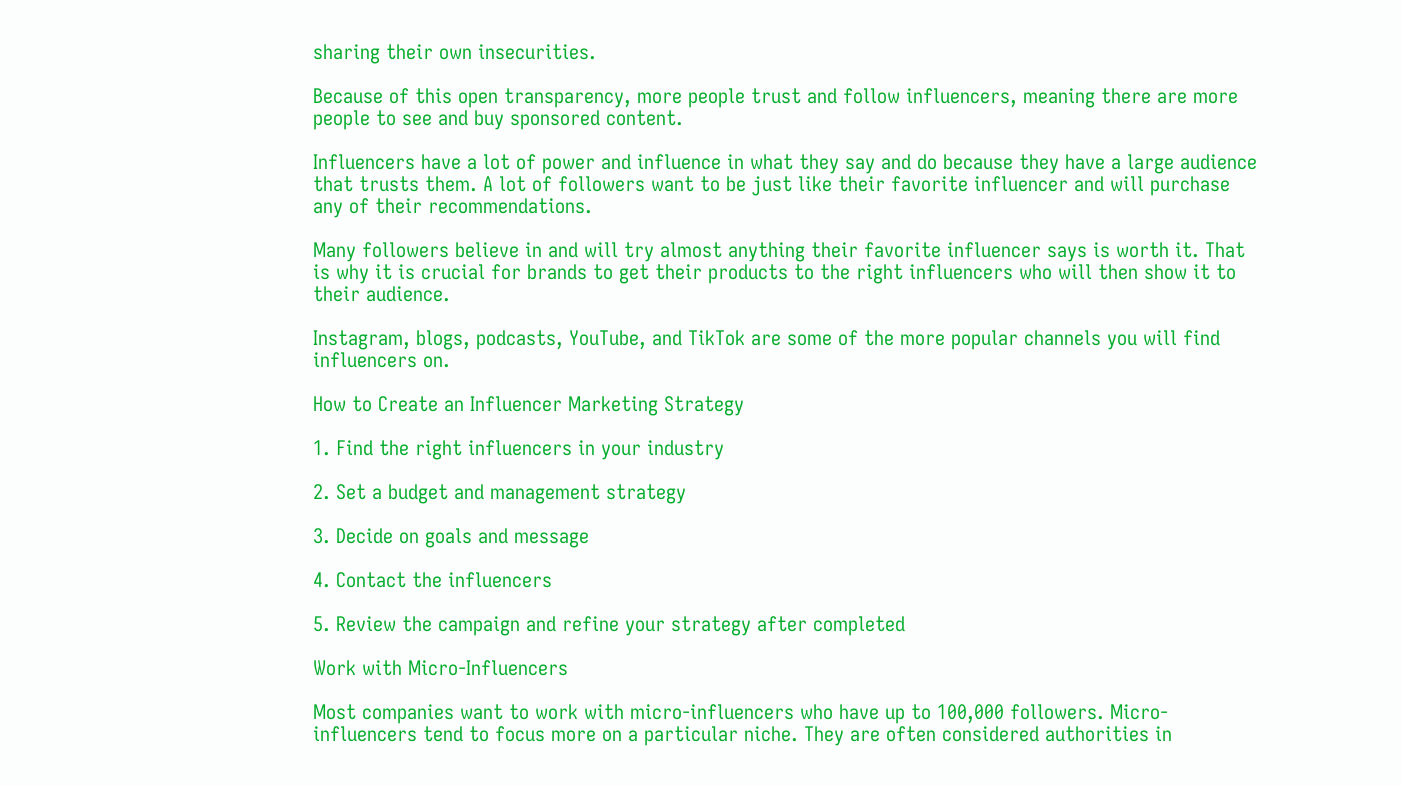sharing their own insecurities.

Because of this open transparency, more people trust and follow influencers, meaning there are more people to see and buy sponsored content.

Influencers have a lot of power and influence in what they say and do because they have a large audience that trusts them. A lot of followers want to be just like their favorite influencer and will purchase any of their recommendations.

Many followers believe in and will try almost anything their favorite influencer says is worth it. That is why it is crucial for brands to get their products to the right influencers who will then show it to their audience.

Instagram, blogs, podcasts, YouTube, and TikTok are some of the more popular channels you will find influencers on.

How to Create an Influencer Marketing Strategy

1. Find the right influencers in your industry

2. Set a budget and management strategy

3. Decide on goals and message

4. Contact the influencers

5. Review the campaign and refine your strategy after completed

Work with Micro-Influencers

Most companies want to work with micro-influencers who have up to 100,000 followers. Micro-influencers tend to focus more on a particular niche. They are often considered authorities in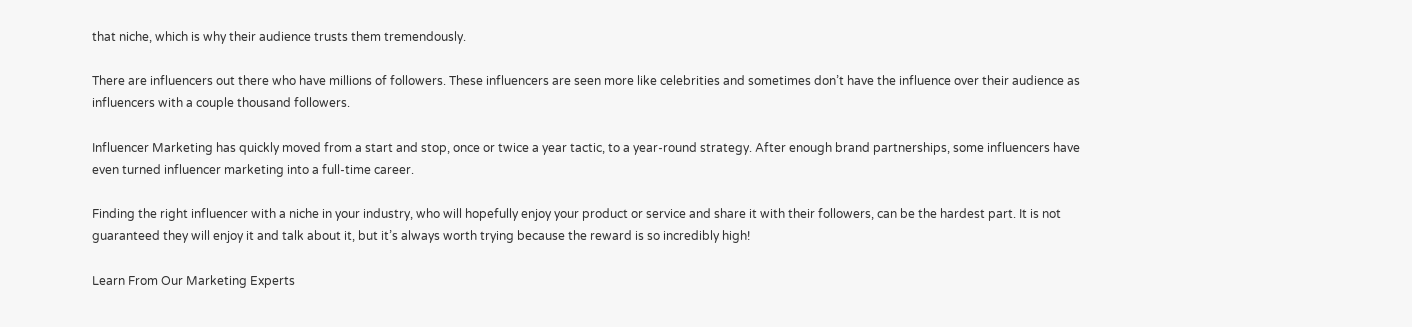that niche, which is why their audience trusts them tremendously.

There are influencers out there who have millions of followers. These influencers are seen more like celebrities and sometimes don’t have the influence over their audience as influencers with a couple thousand followers.

Influencer Marketing has quickly moved from a start and stop, once or twice a year tactic, to a year-round strategy. After enough brand partnerships, some influencers have even turned influencer marketing into a full-time career.

Finding the right influencer with a niche in your industry, who will hopefully enjoy your product or service and share it with their followers, can be the hardest part. It is not guaranteed they will enjoy it and talk about it, but it’s always worth trying because the reward is so incredibly high!

Learn From Our Marketing Experts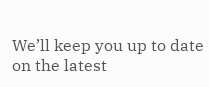We’ll keep you up to date on the latest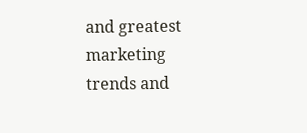and greatest marketing trends and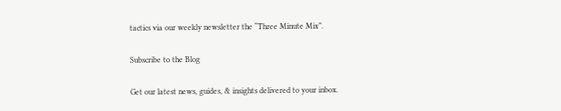tactics via our weekly newsletter the “Three Minute Mix”.

Subscribe to the Blog

Get our latest news, guides, & insights delivered to your inbox.